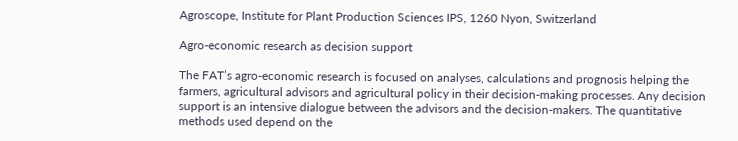Agroscope, Institute for Plant Production Sciences IPS, 1260 Nyon, Switzerland

Agro-economic research as decision support

The FAT’s agro-economic research is focused on analyses, calculations and prognosis helping the farmers, agricultural advisors and agricultural policy in their decision-making processes. Any decision support is an intensive dialogue between the advisors and the decision-makers. The quantitative methods used depend on the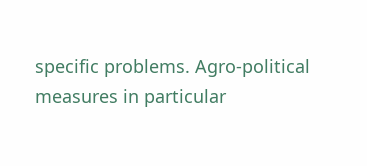specific problems. Agro-political measures in particular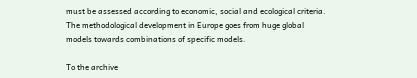must be assessed according to economic, social and ecological criteria. The methodological development in Europe goes from huge global models towards combinations of specific models.

To the archive